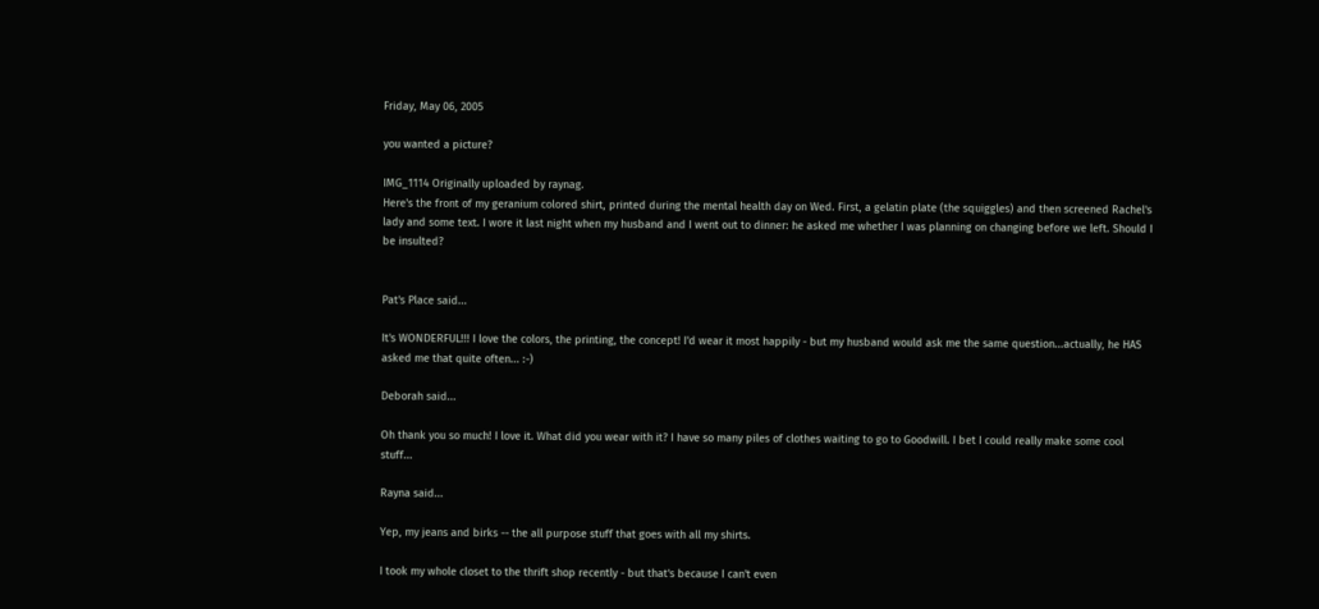Friday, May 06, 2005

you wanted a picture?

IMG_1114 Originally uploaded by raynag.
Here's the front of my geranium colored shirt, printed during the mental health day on Wed. First, a gelatin plate (the squiggles) and then screened Rachel's lady and some text. I wore it last night when my husband and I went out to dinner: he asked me whether I was planning on changing before we left. Should I be insulted?


Pat's Place said...

It's WONDERFUL!!! I love the colors, the printing, the concept! I'd wear it most happily - but my husband would ask me the same question...actually, he HAS asked me that quite often... :-)

Deborah said...

Oh thank you so much! I love it. What did you wear with it? I have so many piles of clothes waiting to go to Goodwill. I bet I could really make some cool stuff...

Rayna said...

Yep, my jeans and birks -- the all purpose stuff that goes with all my shirts.

I took my whole closet to the thrift shop recently - but that's because I can't even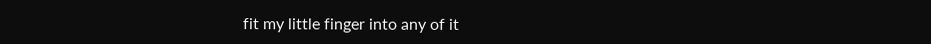fit my little finger into any of it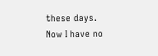these days.
Now I have no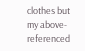clothes but my above-referenced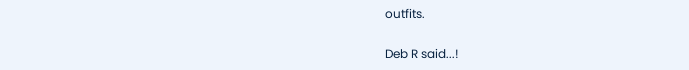outfits.

Deb R said...!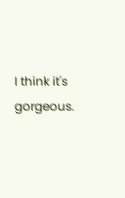I think it's gorgeous.